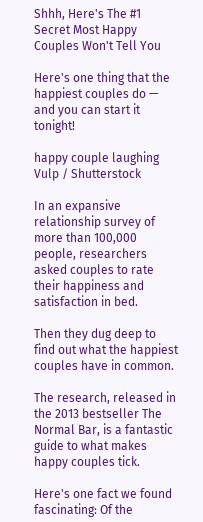Shhh, Here's The #1 Secret Most Happy Couples Won't Tell You

Here's one thing that the happiest couples do — and you can start it tonight!

happy couple laughing Vulp / Shutterstock

In an expansive relationship survey of more than 100,000 people, researchers asked couples to rate their happiness and satisfaction in bed.

Then they dug deep to find out what the happiest couples have in common.

The research, released in the 2013 bestseller The Normal Bar, is a fantastic guide to what makes happy couples tick.

Here's one fact we found fascinating: Of the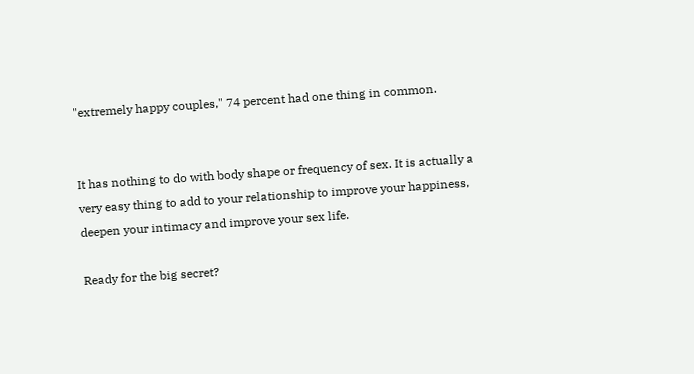"extremely happy couples," 74 percent had one thing in common.


It has nothing to do with body shape or frequency of sex. It is actually a very easy thing to add to your relationship to improve your happiness, deepen your intimacy and improve your sex life.

Ready for the big secret?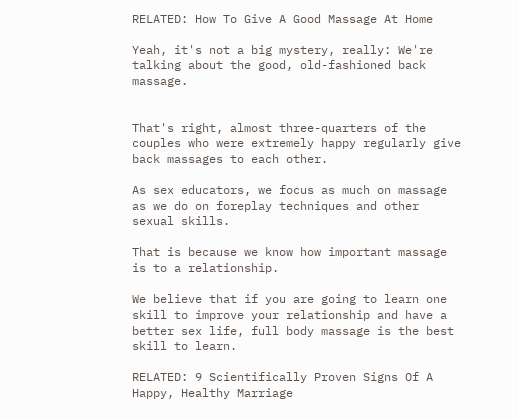RELATED: How To Give A Good Massage At Home

Yeah, it's not a big mystery, really: We're talking about the good, old-fashioned back massage.


That's right, almost three-quarters of the couples who were extremely happy regularly give back massages to each other.

As sex educators, we focus as much on massage as we do on foreplay techniques and other sexual skills.

That is because we know how important massage is to a relationship.

We believe that if you are going to learn one skill to improve your relationship and have a better sex life, full body massage is the best skill to learn.

RELATED: 9 Scientifically Proven Signs Of A Happy, Healthy Marriage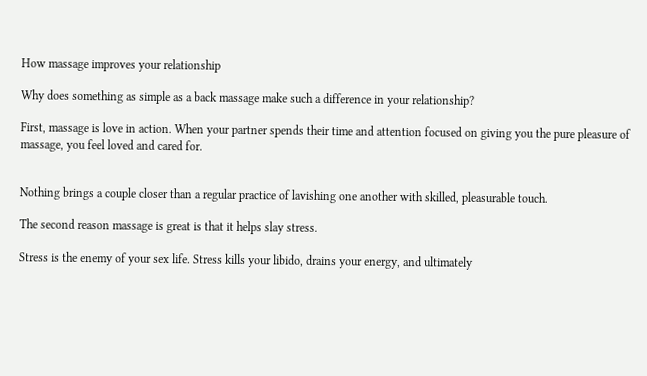How massage improves your relationship

Why does something as simple as a back massage make such a difference in your relationship?

First, massage is love in action. When your partner spends their time and attention focused on giving you the pure pleasure of massage, you feel loved and cared for.


Nothing brings a couple closer than a regular practice of lavishing one another with skilled, pleasurable touch.

The second reason massage is great is that it helps slay stress.

Stress is the enemy of your sex life. Stress kills your libido, drains your energy, and ultimately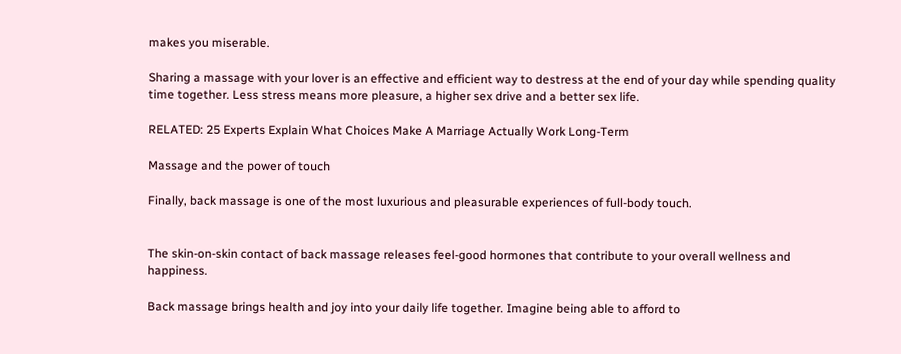makes you miserable.

Sharing a massage with your lover is an effective and efficient way to destress at the end of your day while spending quality time together. Less stress means more pleasure, a higher sex drive and a better sex life.

RELATED: 25 Experts Explain What Choices Make A Marriage Actually Work Long-Term

Massage and the power of touch

Finally, back massage is one of the most luxurious and pleasurable experiences of full-body touch.


The skin-on-skin contact of back massage releases feel-good hormones that contribute to your overall wellness and happiness.

Back massage brings health and joy into your daily life together. Imagine being able to afford to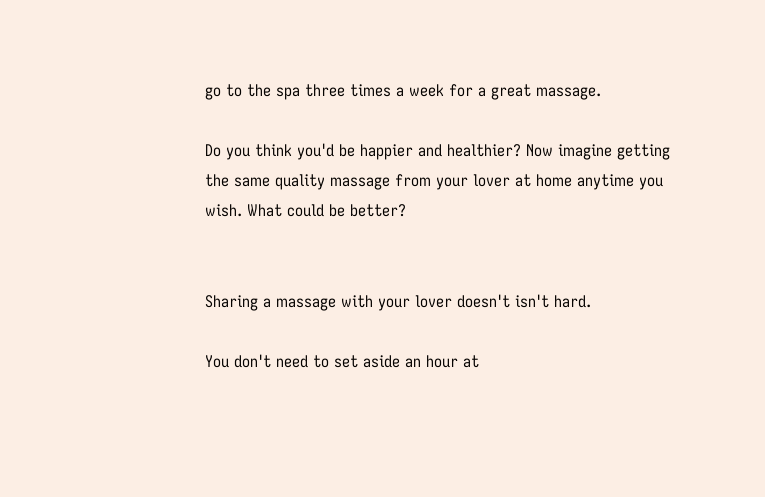go to the spa three times a week for a great massage.

Do you think you'd be happier and healthier? Now imagine getting the same quality massage from your lover at home anytime you wish. What could be better?


Sharing a massage with your lover doesn't isn't hard.

You don't need to set aside an hour at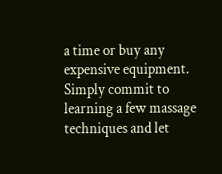a time or buy any expensive equipment. Simply commit to learning a few massage techniques and let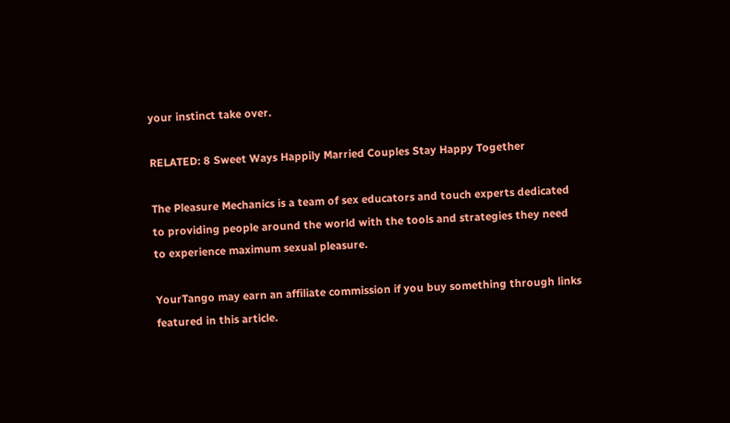your instinct take over.

RELATED: 8 Sweet Ways Happily Married Couples Stay Happy Together

The Pleasure Mechanics is a team of sex educators and touch experts dedicated to providing people around the world with the tools and strategies they need to experience maximum sexual pleasure.

YourTango may earn an affiliate commission if you buy something through links featured in this article.